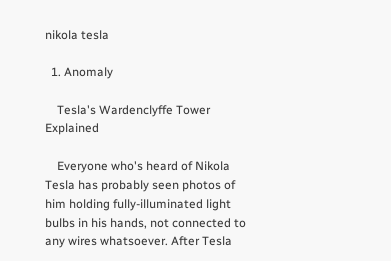nikola tesla

  1. Anomaly

    Tesla's Wardenclyffe Tower Explained

    Everyone who's heard of Nikola Tesla has probably seen photos of him holding fully-illuminated light bulbs in his hands, not connected to any wires whatsoever. After Tesla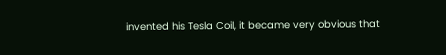invented his Tesla Coil, it became very obvious that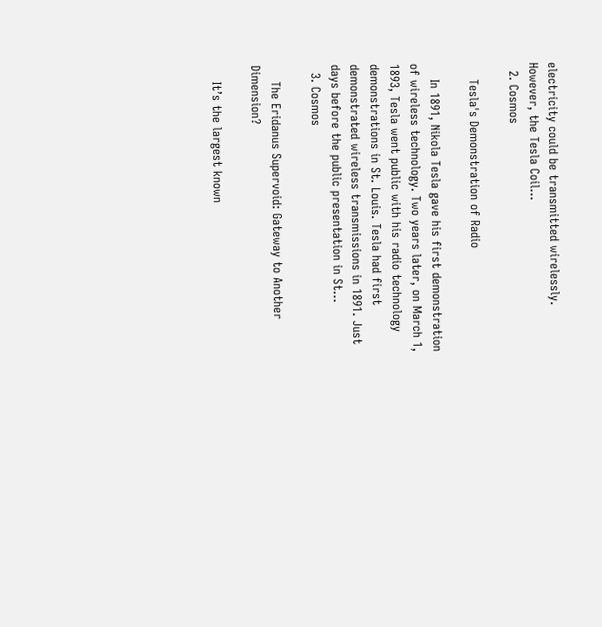electricity could be transmitted wirelessly. However, the Tesla Coil...
  2. Cosmos

    Tesla's Demonstration of Radio

    In 1891, Nikola Tesla gave his first demonstration of wireless technology. Two years later, on March 1, 1893, Tesla went public with his radio technology demonstrations in St. Louis. Tesla had first demonstrated wireless transmissions in 1891. Just days before the public presentation in St...
  3. Cosmos

    The Eridanus Supervoid: Gateway to Another Dimension?

    It’s the largest known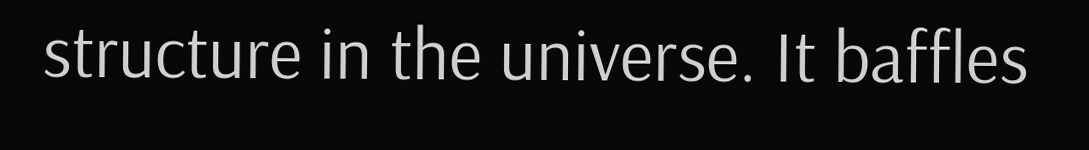structure in the universe. It baffles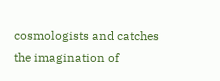cosmologists and catches the imagination of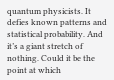quantum physicists. It defies known patterns and statistical probability. And it’s a giant stretch of nothing. Could it be the point at which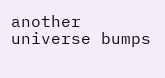another universe bumps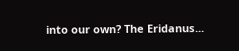into our own? The Eridanus...